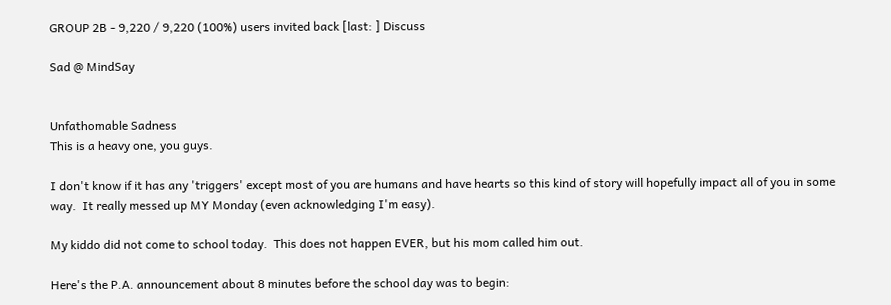GROUP 2B - 9,220 / 9,220 (100%) users invited back [last: ] Discuss

Sad @ MindSay


Unfathomable Sadness
This is a heavy one, you guys.

I don't know if it has any 'triggers' except most of you are humans and have hearts so this kind of story will hopefully impact all of you in some way.  It really messed up MY Monday (even acknowledging I'm easy).

My kiddo did not come to school today.  This does not happen EVER, but his mom called him out.

Here's the P.A. announcement about 8 minutes before the school day was to begin: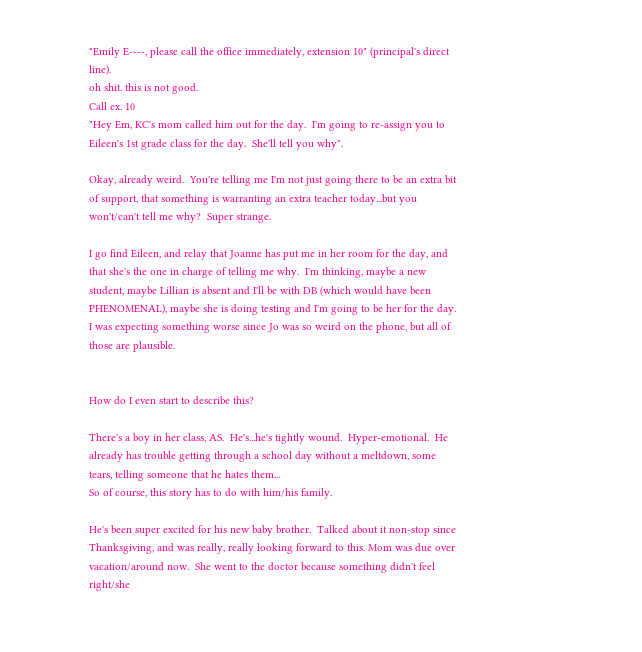"Emily E----, please call the office immediately, extension 10" (principal's direct line).
oh shit. this is not good.
Call ex. 10
"Hey Em, KC's mom called him out for the day.  I'm going to re-assign you to Eileen's 1st grade class for the day.  She'll tell you why".

Okay, already weird.  You're telling me I'm not just going there to be an extra bit of support, that something is warranting an extra teacher today...but you won't/can't tell me why?  Super strange.

I go find Eileen, and relay that Joanne has put me in her room for the day, and that she's the one in charge of telling me why.  I'm thinking, maybe a new student, maybe Lillian is absent and I'll be with DB (which would have been PHENOMENAL), maybe she is doing testing and I'm going to be her for the day.  I was expecting something worse since Jo was so weird on the phone, but all of those are plausible.


How do I even start to describe this?

There's a boy in her class, AS.  He's...he's tightly wound.  Hyper-emotional.  He already has trouble getting through a school day without a meltdown, some tears, telling someone that he hates them...
So of course, this story has to do with him/his family.

He's been super excited for his new baby brother.  Talked about it non-stop since Thanksgiving, and was really, really looking forward to this. Mom was due over vacation/around now.  She went to the doctor because something didn't feel right/she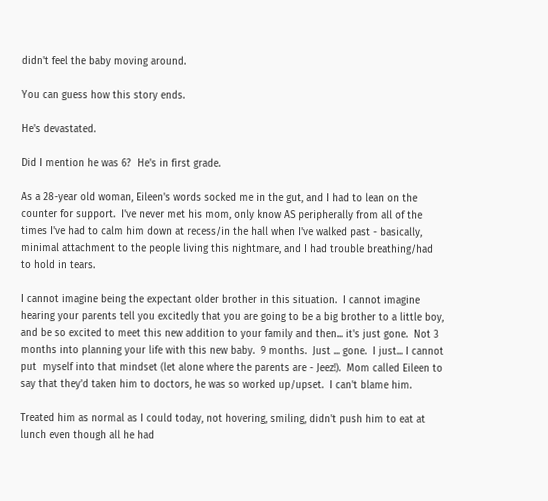didn't feel the baby moving around.

You can guess how this story ends.

He's devastated.

Did I mention he was 6?  He's in first grade.

As a 28-year old woman, Eileen's words socked me in the gut, and I had to lean on the counter for support.  I've never met his mom, only know AS peripherally from all of the times I've had to calm him down at recess/in the hall when I've walked past - basically, minimal attachment to the people living this nightmare, and I had trouble breathing/had to hold in tears.

I cannot imagine being the expectant older brother in this situation.  I cannot imagine hearing your parents tell you excitedly that you are going to be a big brother to a little boy, and be so excited to meet this new addition to your family and then... it's just gone.  Not 3 months into planning your life with this new baby.  9 months.  Just ... gone.  I just... I cannot put  myself into that mindset (let alone where the parents are - Jeez!).  Mom called Eileen to say that they'd taken him to doctors, he was so worked up/upset.  I can't blame him.

Treated him as normal as I could today, not hovering, smiling, didn't push him to eat at lunch even though all he had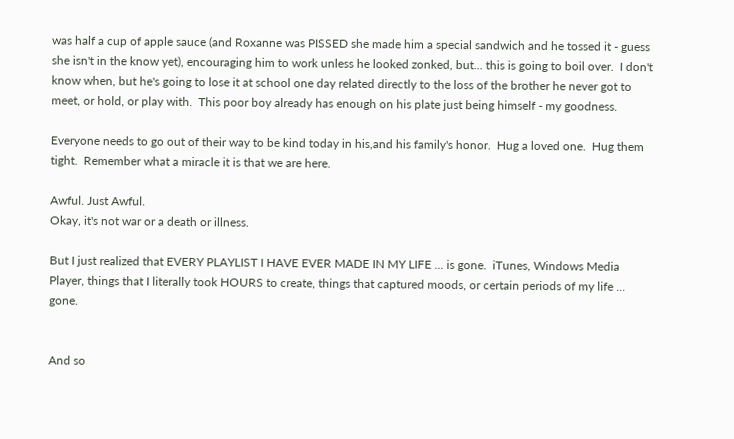was half a cup of apple sauce (and Roxanne was PISSED she made him a special sandwich and he tossed it - guess she isn't in the know yet), encouraging him to work unless he looked zonked, but... this is going to boil over.  I don't know when, but he's going to lose it at school one day related directly to the loss of the brother he never got to meet, or hold, or play with.  This poor boy already has enough on his plate just being himself - my goodness.

Everyone needs to go out of their way to be kind today in his,and his family's honor.  Hug a loved one.  Hug them tight.  Remember what a miracle it is that we are here.

Awful. Just Awful.
Okay, it's not war or a death or illness.

But I just realized that EVERY PLAYLIST I HAVE EVER MADE IN MY LIFE ... is gone.  iTunes, Windows Media Player, things that I literally took HOURS to create, things that captured moods, or certain periods of my life ... gone.


And so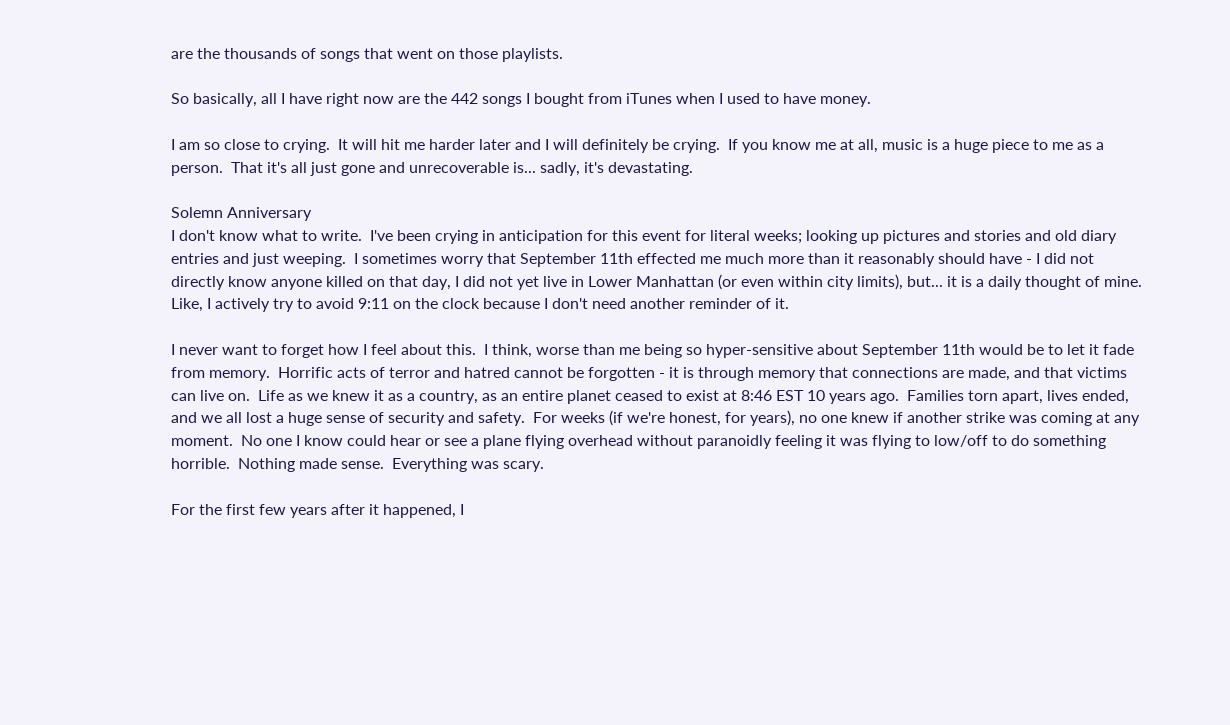are the thousands of songs that went on those playlists.

So basically, all I have right now are the 442 songs I bought from iTunes when I used to have money.

I am so close to crying.  It will hit me harder later and I will definitely be crying.  If you know me at all, music is a huge piece to me as a person.  That it's all just gone and unrecoverable is... sadly, it's devastating.

Solemn Anniversary
I don't know what to write.  I've been crying in anticipation for this event for literal weeks; looking up pictures and stories and old diary entries and just weeping.  I sometimes worry that September 11th effected me much more than it reasonably should have - I did not directly know anyone killed on that day, I did not yet live in Lower Manhattan (or even within city limits), but... it is a daily thought of mine. Like, I actively try to avoid 9:11 on the clock because I don't need another reminder of it.

I never want to forget how I feel about this.  I think, worse than me being so hyper-sensitive about September 11th would be to let it fade from memory.  Horrific acts of terror and hatred cannot be forgotten - it is through memory that connections are made, and that victims can live on.  Life as we knew it as a country, as an entire planet ceased to exist at 8:46 EST 10 years ago.  Families torn apart, lives ended, and we all lost a huge sense of security and safety.  For weeks (if we're honest, for years), no one knew if another strike was coming at any moment.  No one I know could hear or see a plane flying overhead without paranoidly feeling it was flying to low/off to do something horrible.  Nothing made sense.  Everything was scary.

For the first few years after it happened, I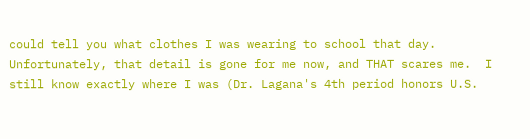could tell you what clothes I was wearing to school that day.  Unfortunately, that detail is gone for me now, and THAT scares me.  I still know exactly where I was (Dr. Lagana's 4th period honors U.S.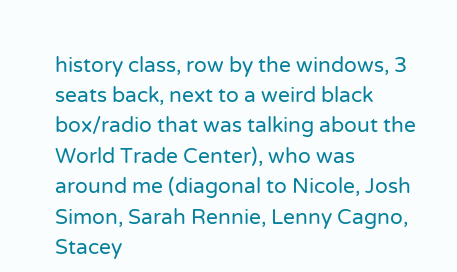history class, row by the windows, 3 seats back, next to a weird black box/radio that was talking about the World Trade Center), who was around me (diagonal to Nicole, Josh Simon, Sarah Rennie, Lenny Cagno, Stacey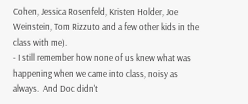Cohen, Jessica Rosenfeld, Kristen Holder, Joe Weinstein, Tom Rizzuto and a few other kids in the class with me).
- I still remember how none of us knew what was happening when we came into class, noisy as always.  And Doc didn't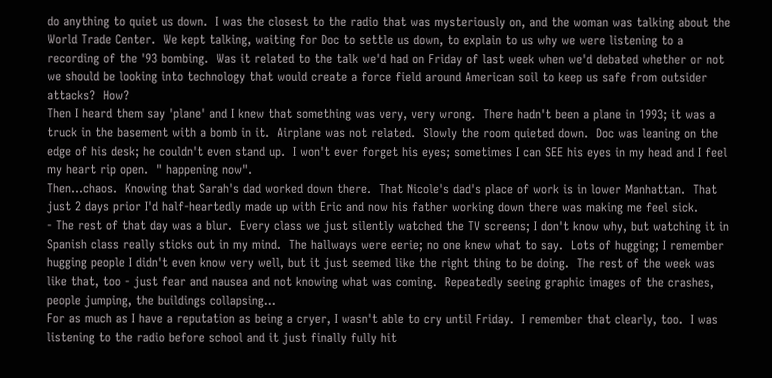do anything to quiet us down.  I was the closest to the radio that was mysteriously on, and the woman was talking about the World Trade Center.  We kept talking, waiting for Doc to settle us down, to explain to us why we were listening to a recording of the '93 bombing.  Was it related to the talk we'd had on Friday of last week when we'd debated whether or not we should be looking into technology that would create a force field around American soil to keep us safe from outsider attacks?  How?
Then I heard them say 'plane' and I knew that something was very, very wrong.  There hadn't been a plane in 1993; it was a truck in the basement with a bomb in it.  Airplane was not related.  Slowly the room quieted down.  Doc was leaning on the edge of his desk; he couldn't even stand up.  I won't ever forget his eyes; sometimes I can SEE his eyes in my head and I feel my heart rip open.  " happening now".
Then...chaos.  Knowing that Sarah's dad worked down there.  That Nicole's dad's place of work is in lower Manhattan.  That just 2 days prior I'd half-heartedly made up with Eric and now his father working down there was making me feel sick.
- The rest of that day was a blur.  Every class we just silently watched the TV screens; I don't know why, but watching it in Spanish class really sticks out in my mind.  The hallways were eerie; no one knew what to say.  Lots of hugging; I remember hugging people I didn't even know very well, but it just seemed like the right thing to be doing.  The rest of the week was like that, too - just fear and nausea and not knowing what was coming.  Repeatedly seeing graphic images of the crashes, people jumping, the buildings collapsing...
For as much as I have a reputation as being a cryer, I wasn't able to cry until Friday.  I remember that clearly, too.  I was listening to the radio before school and it just finally fully hit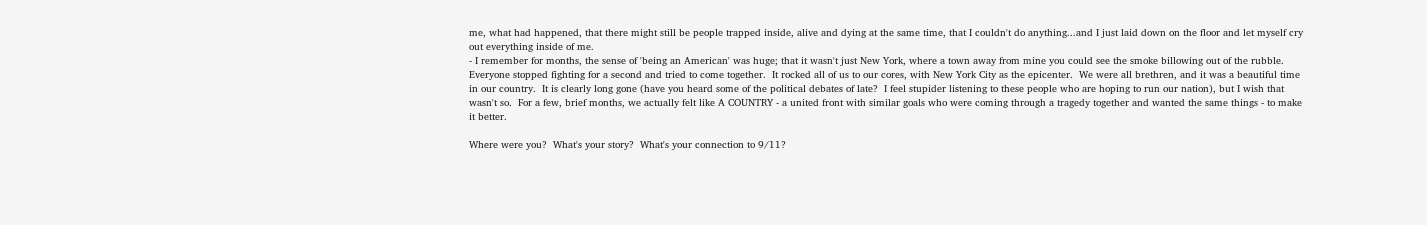me, what had happened, that there might still be people trapped inside, alive and dying at the same time, that I couldn't do anything...and I just laid down on the floor and let myself cry out everything inside of me.
- I remember for months, the sense of 'being an American' was huge; that it wasn't just New York, where a town away from mine you could see the smoke billowing out of the rubble.  Everyone stopped fighting for a second and tried to come together.  It rocked all of us to our cores, with New York City as the epicenter.  We were all brethren, and it was a beautiful time in our country.  It is clearly long gone (have you heard some of the political debates of late?  I feel stupider listening to these people who are hoping to run our nation), but I wish that wasn't so.  For a few, brief months, we actually felt like A COUNTRY - a united front with similar goals who were coming through a tragedy together and wanted the same things - to make it better.

Where were you?  What's your story?  What's your connection to 9/11?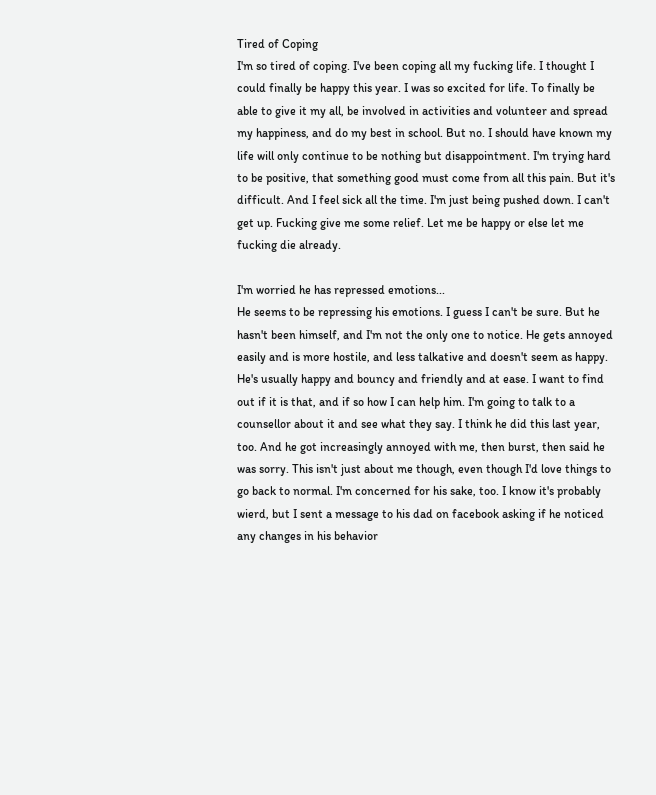Tired of Coping
I'm so tired of coping. I've been coping all my fucking life. I thought I could finally be happy this year. I was so excited for life. To finally be able to give it my all, be involved in activities and volunteer and spread my happiness, and do my best in school. But no. I should have known my life will only continue to be nothing but disappointment. I'm trying hard to be positive, that something good must come from all this pain. But it's difficult. And I feel sick all the time. I'm just being pushed down. I can't get up. Fucking give me some relief. Let me be happy or else let me fucking die already.

I'm worried he has repressed emotions...
He seems to be repressing his emotions. I guess I can't be sure. But he hasn't been himself, and I'm not the only one to notice. He gets annoyed easily and is more hostile, and less talkative and doesn't seem as happy. He's usually happy and bouncy and friendly and at ease. I want to find out if it is that, and if so how I can help him. I'm going to talk to a counsellor about it and see what they say. I think he did this last year, too. And he got increasingly annoyed with me, then burst, then said he was sorry. This isn't just about me though, even though I'd love things to go back to normal. I'm concerned for his sake, too. I know it's probably wierd, but I sent a message to his dad on facebook asking if he noticed any changes in his behavior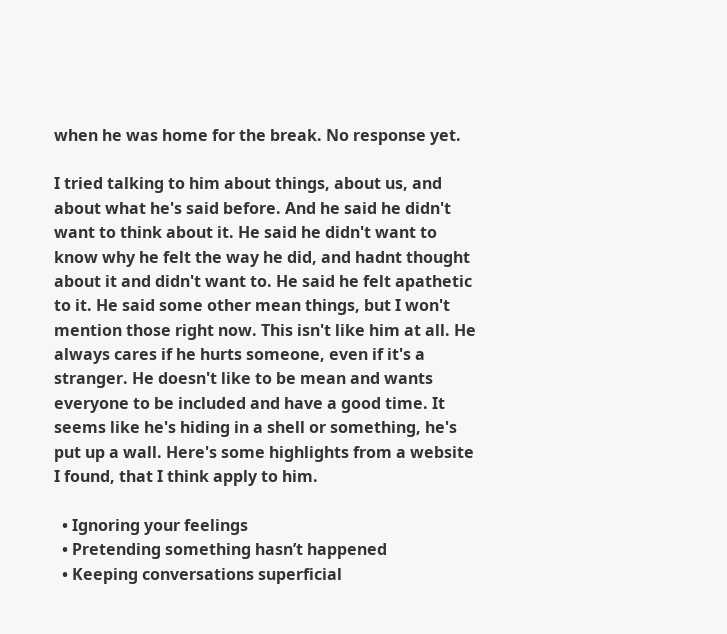when he was home for the break. No response yet.

I tried talking to him about things, about us, and about what he's said before. And he said he didn't want to think about it. He said he didn't want to know why he felt the way he did, and hadnt thought about it and didn't want to. He said he felt apathetic to it. He said some other mean things, but I won't mention those right now. This isn't like him at all. He always cares if he hurts someone, even if it's a stranger. He doesn't like to be mean and wants everyone to be included and have a good time. It seems like he's hiding in a shell or something, he's put up a wall. Here's some highlights from a website I found, that I think apply to him.

  • Ignoring your feelings
  • Pretending something hasn’t happened
  • Keeping conversations superficial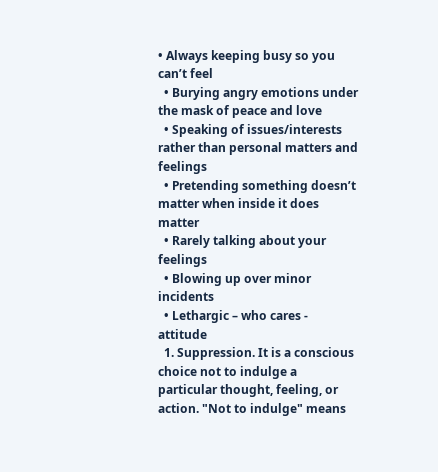• Always keeping busy so you can’t feel
  • Burying angry emotions under the mask of peace and love
  • Speaking of issues/interests rather than personal matters and feelings
  • Pretending something doesn’t matter when inside it does matter
  • Rarely talking about your feelings
  • Blowing up over minor incidents
  • Lethargic – who cares - attitude
  1. Suppression. It is a conscious choice not to indulge a particular thought, feeling, or action. "Not to indulge" means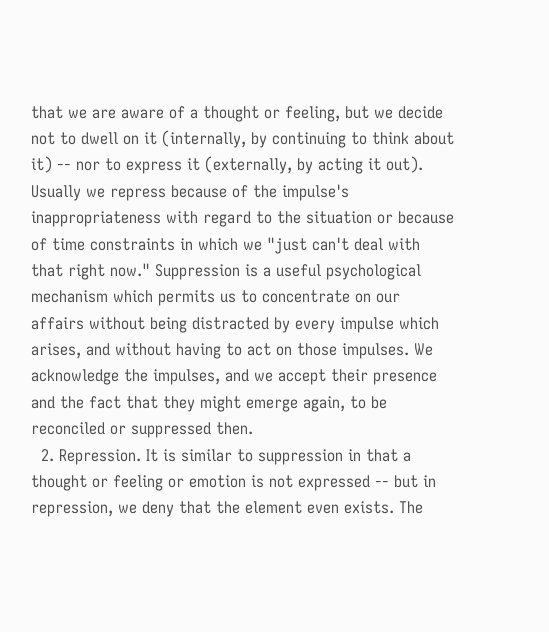that we are aware of a thought or feeling, but we decide not to dwell on it (internally, by continuing to think about it) -- nor to express it (externally, by acting it out). Usually we repress because of the impulse's inappropriateness with regard to the situation or because of time constraints in which we "just can't deal with that right now." Suppression is a useful psychological mechanism which permits us to concentrate on our affairs without being distracted by every impulse which arises, and without having to act on those impulses. We acknowledge the impulses, and we accept their presence and the fact that they might emerge again, to be reconciled or suppressed then.
  2. Repression. It is similar to suppression in that a thought or feeling or emotion is not expressed -- but in repression, we deny that the element even exists. The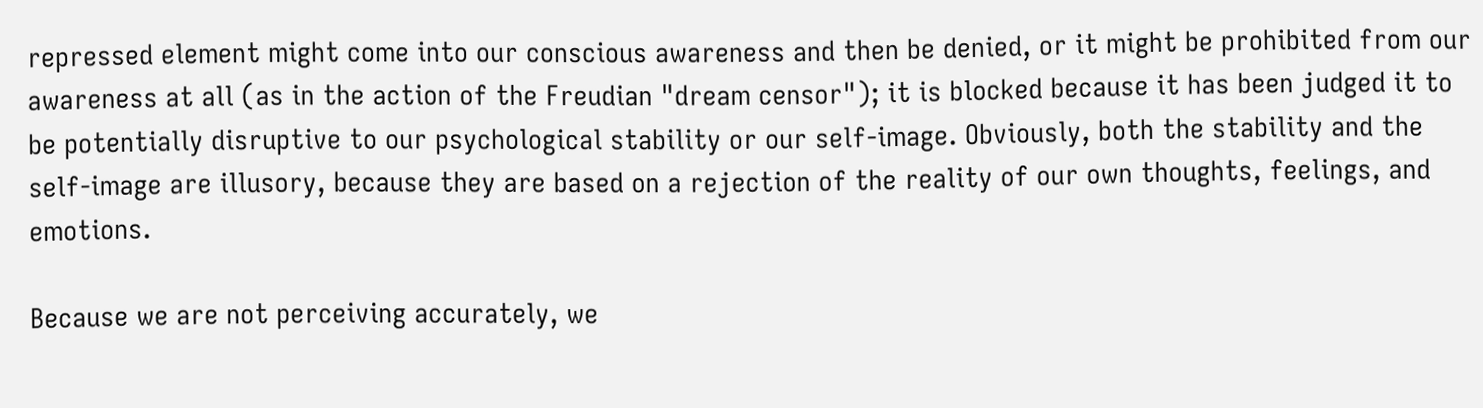repressed element might come into our conscious awareness and then be denied, or it might be prohibited from our awareness at all (as in the action of the Freudian "dream censor"); it is blocked because it has been judged it to be potentially disruptive to our psychological stability or our self-image. Obviously, both the stability and the self-image are illusory, because they are based on a rejection of the reality of our own thoughts, feelings, and emotions.

Because we are not perceiving accurately, we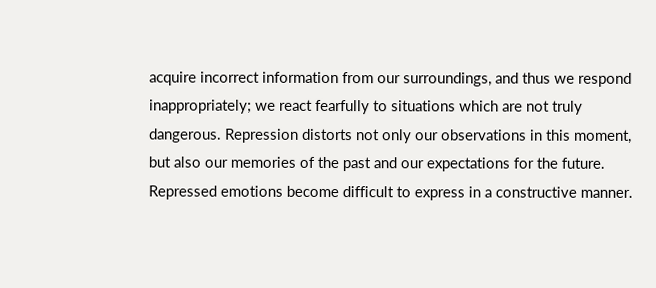acquire incorrect information from our surroundings, and thus we respond inappropriately; we react fearfully to situations which are not truly dangerous. Repression distorts not only our observations in this moment, but also our memories of the past and our expectations for the future.
Repressed emotions become difficult to express in a constructive manner.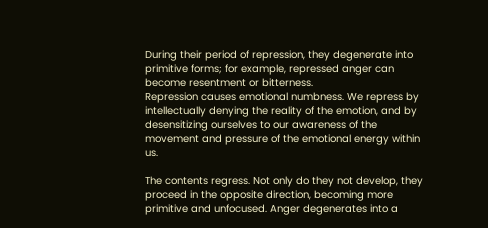During their period of repression, they degenerate into primitive forms; for example, repressed anger can become resentment or bitterness.
Repression causes emotional numbness. We repress by intellectually denying the reality of the emotion, and by desensitizing ourselves to our awareness of the movement and pressure of the emotional energy within us.

The contents regress. Not only do they not develop, they proceed in the opposite direction, becoming more primitive and unfocused. Anger degenerates into a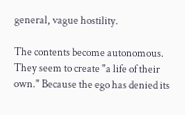general, vague hostility.

The contents become autonomous. They seem to create "a life of their own." Because the ego has denied its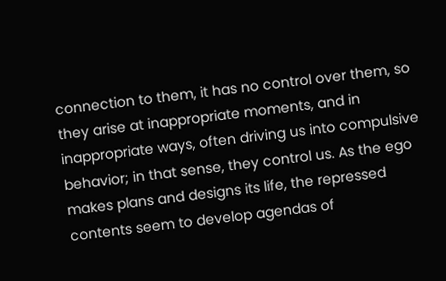connection to them, it has no control over them, so they arise at inappropriate moments, and in inappropriate ways, often driving us into compulsive behavior; in that sense, they control us. As the ego makes plans and designs its life, the repressed contents seem to develop agendas of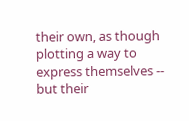their own, as though plotting a way to express themselves -- but their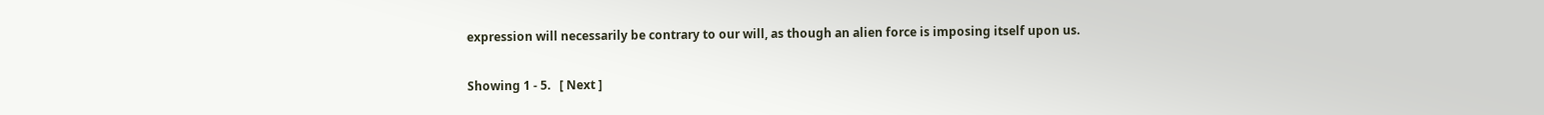expression will necessarily be contrary to our will, as though an alien force is imposing itself upon us.

Showing 1 - 5.   [ Next ]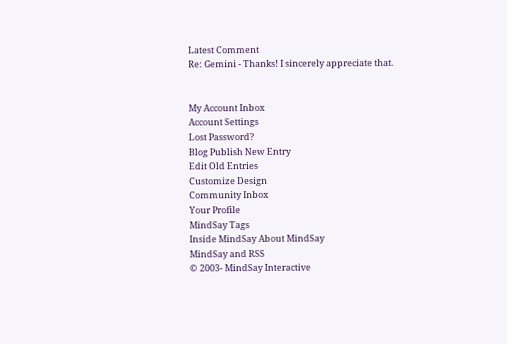Latest Comment
Re: Gemini - Thanks! I sincerely appreciate that.


My Account Inbox
Account Settings
Lost Password?
Blog Publish New Entry
Edit Old Entries
Customize Design
Community Inbox
Your Profile
MindSay Tags
Inside MindSay About MindSay
MindSay and RSS
© 2003- MindSay Interactive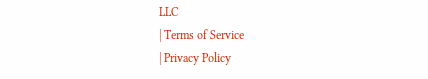LLC
| Terms of Service
| Privacy Policy